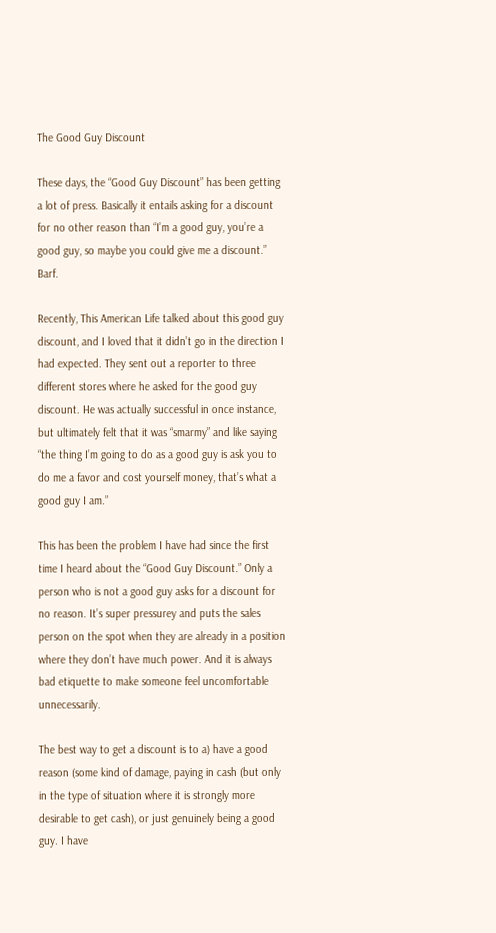The Good Guy Discount

These days, the “Good Guy Discount” has been getting a lot of press. Basically it entails asking for a discount for no other reason than “I’m a good guy, you’re a good guy, so maybe you could give me a discount.” Barf.

Recently, This American Life talked about this good guy discount, and I loved that it didn’t go in the direction I had expected. They sent out a reporter to three different stores where he asked for the good guy discount. He was actually successful in once instance, but ultimately felt that it was “smarmy” and like saying “the thing I’m going to do as a good guy is ask you to do me a favor and cost yourself money, that’s what a good guy I am.”

This has been the problem I have had since the first time I heard about the “Good Guy Discount.” Only a person who is not a good guy asks for a discount for no reason. It’s super pressurey and puts the sales person on the spot when they are already in a position where they don’t have much power. And it is always bad etiquette to make someone feel uncomfortable unnecessarily.

The best way to get a discount is to a) have a good reason (some kind of damage, paying in cash (but only in the type of situation where it is strongly more desirable to get cash), or just genuinely being a good guy. I have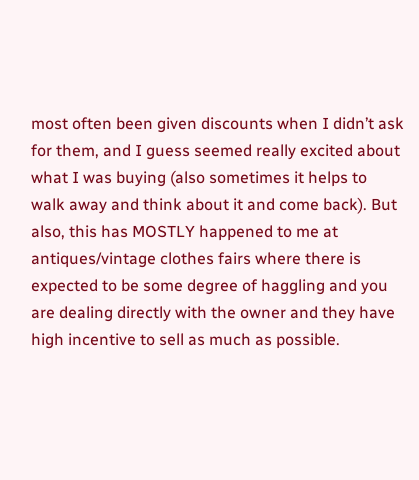most often been given discounts when I didn’t ask for them, and I guess seemed really excited about what I was buying (also sometimes it helps to walk away and think about it and come back). But also, this has MOSTLY happened to me at antiques/vintage clothes fairs where there is expected to be some degree of haggling and you are dealing directly with the owner and they have high incentive to sell as much as possible.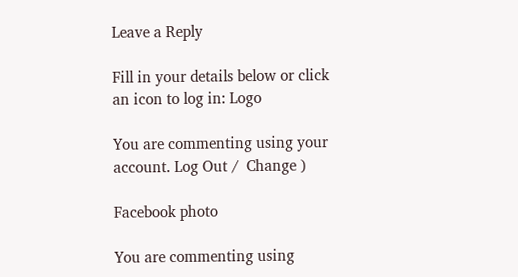Leave a Reply

Fill in your details below or click an icon to log in: Logo

You are commenting using your account. Log Out /  Change )

Facebook photo

You are commenting using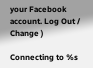your Facebook account. Log Out /  Change )

Connecting to %s